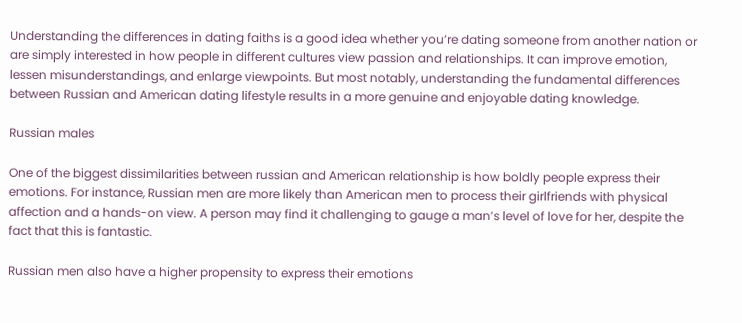Understanding the differences in dating faiths is a good idea whether you’re dating someone from another nation or are simply interested in how people in different cultures view passion and relationships. It can improve emotion, lessen misunderstandings, and enlarge viewpoints. But most notably, understanding the fundamental differences between Russian and American dating lifestyle results in a more genuine and enjoyable dating knowledge.

Russian males

One of the biggest dissimilarities between russian and American relationship is how boldly people express their emotions. For instance, Russian men are more likely than American men to process their girlfriends with physical affection and a hands-on view. A person may find it challenging to gauge a man’s level of love for her, despite the fact that this is fantastic.

Russian men also have a higher propensity to express their emotions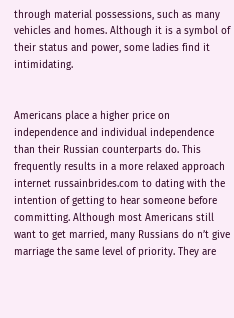through material possessions, such as many vehicles and homes. Although it is a symbol of their status and power, some ladies find it intimidating.


Americans place a higher price on independence and individual independence than their Russian counterparts do. This frequently results in a more relaxed approach internet russainbrides.com to dating with the intention of getting to hear someone before committing. Although most Americans still want to get married, many Russians do n’t give marriage the same level of priority. They are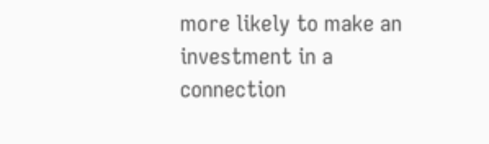more likely to make an investment in a connection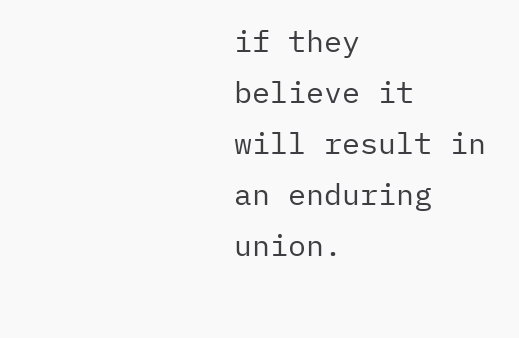if they believe it will result in an enduring union.